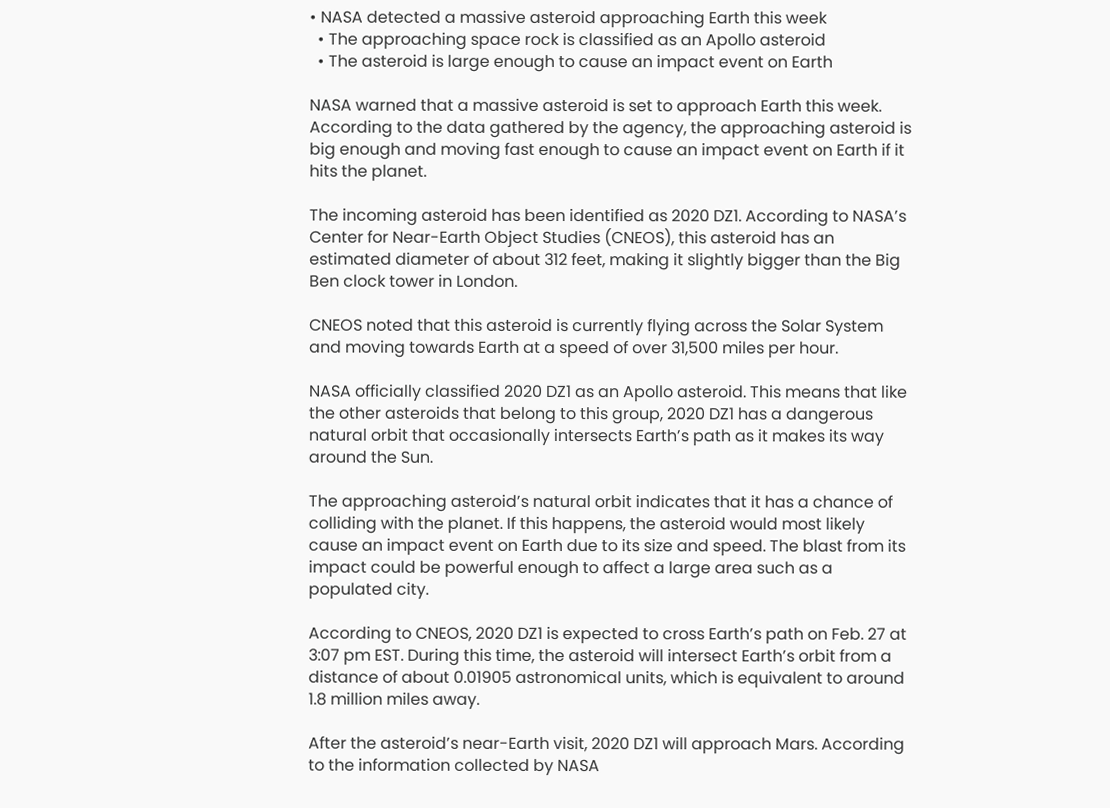• NASA detected a massive asteroid approaching Earth this week
  • The approaching space rock is classified as an Apollo asteroid
  • The asteroid is large enough to cause an impact event on Earth

NASA warned that a massive asteroid is set to approach Earth this week. According to the data gathered by the agency, the approaching asteroid is big enough and moving fast enough to cause an impact event on Earth if it hits the planet.

The incoming asteroid has been identified as 2020 DZ1. According to NASA’s Center for Near-Earth Object Studies (CNEOS), this asteroid has an estimated diameter of about 312 feet, making it slightly bigger than the Big Ben clock tower in London.

CNEOS noted that this asteroid is currently flying across the Solar System and moving towards Earth at a speed of over 31,500 miles per hour.

NASA officially classified 2020 DZ1 as an Apollo asteroid. This means that like the other asteroids that belong to this group, 2020 DZ1 has a dangerous natural orbit that occasionally intersects Earth’s path as it makes its way around the Sun.

The approaching asteroid’s natural orbit indicates that it has a chance of colliding with the planet. If this happens, the asteroid would most likely cause an impact event on Earth due to its size and speed. The blast from its impact could be powerful enough to affect a large area such as a populated city.

According to CNEOS, 2020 DZ1 is expected to cross Earth’s path on Feb. 27 at 3:07 pm EST. During this time, the asteroid will intersect Earth’s orbit from a distance of about 0.01905 astronomical units, which is equivalent to around 1.8 million miles away.

After the asteroid’s near-Earth visit, 2020 DZ1 will approach Mars. According to the information collected by NASA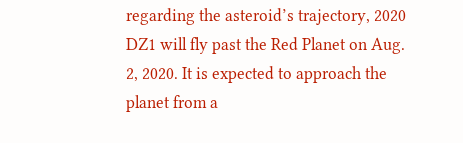regarding the asteroid’s trajectory, 2020 DZ1 will fly past the Red Planet on Aug. 2, 2020. It is expected to approach the planet from a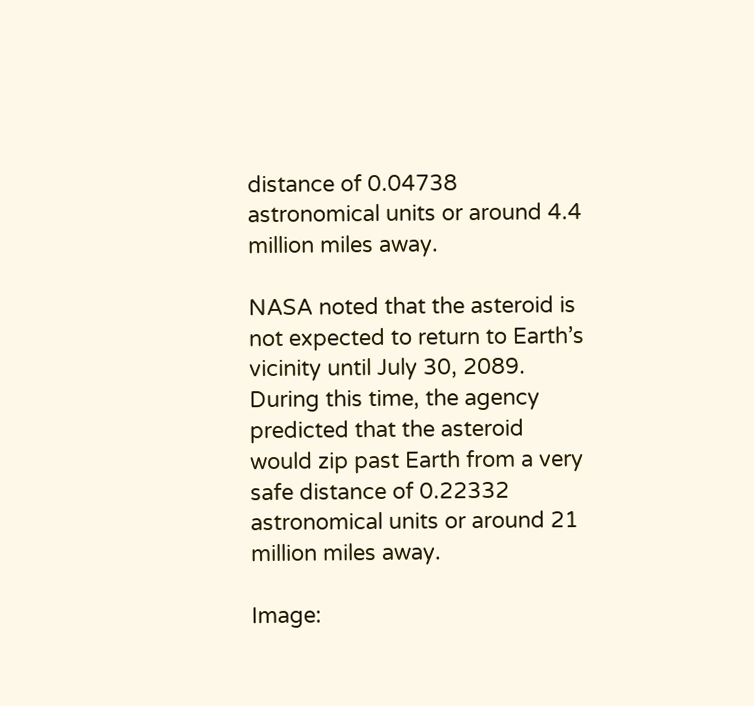distance of 0.04738 astronomical units or around 4.4 million miles away.

NASA noted that the asteroid is not expected to return to Earth’s vicinity until July 30, 2089. During this time, the agency predicted that the asteroid would zip past Earth from a very safe distance of 0.22332 astronomical units or around 21 million miles away.

Image: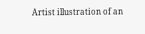Artist illustration of an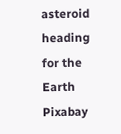asteroid heading for the Earth Pixabay